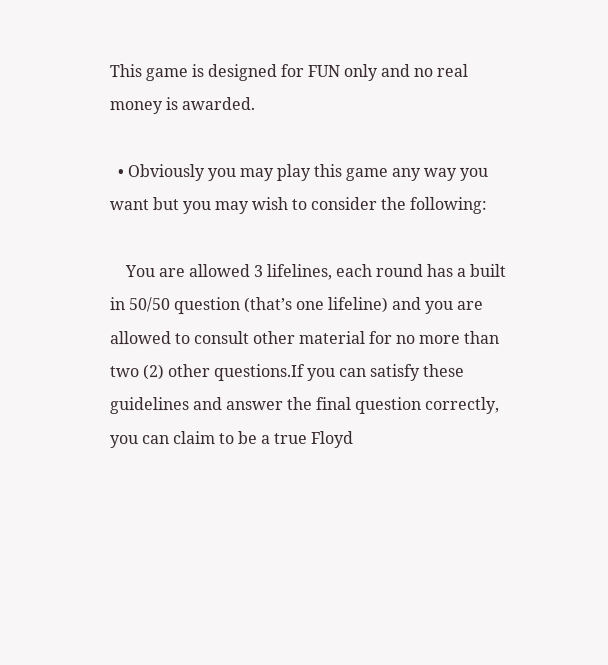This game is designed for FUN only and no real money is awarded.

  • Obviously you may play this game any way you want but you may wish to consider the following:

    You are allowed 3 lifelines, each round has a built in 50/50 question (that’s one lifeline) and you are allowed to consult other material for no more than two (2) other questions.If you can satisfy these guidelines and answer the final question correctly, you can claim to be a true Floyd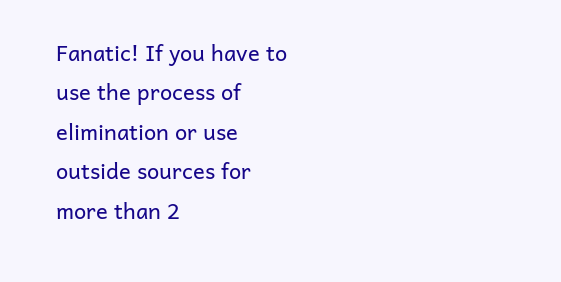Fanatic! If you have to use the process of elimination or use outside sources for more than 2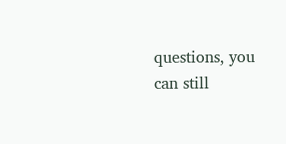questions, you can still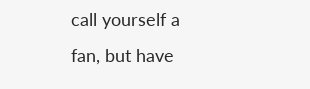call yourself a fan, but have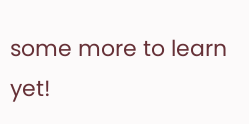some more to learn yet!